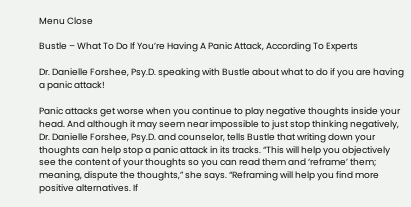Menu Close

Bustle – What To Do If You’re Having A Panic Attack, According To Experts

Dr. Danielle Forshee, Psy.D. speaking with Bustle about what to do if you are having a panic attack!

Panic attacks get worse when you continue to play negative thoughts inside your head. And although it may seem near impossible to just stop thinking negatively, Dr. Danielle Forshee, Psy.D. and counselor, tells Bustle that writing down your thoughts can help stop a panic attack in its tracks. “This will help you objectively see the content of your thoughts so you can read them and ‘reframe’ them; meaning, dispute the thoughts,” she says. “Reframing will help you find more positive alternatives. If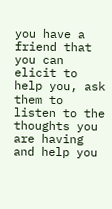you have a friend that you can elicit to help you, ask them to listen to the thoughts you are having and help you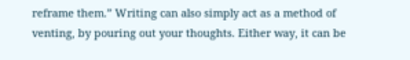reframe them.” Writing can also simply act as a method of venting, by pouring out your thoughts. Either way, it can be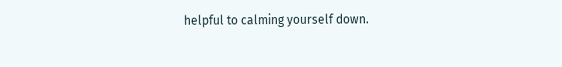helpful to calming yourself down.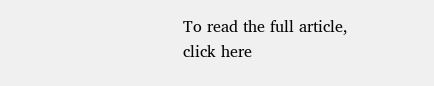To read the full article, click here